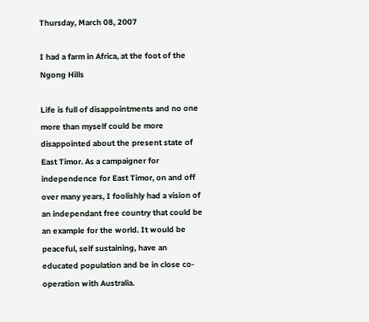Thursday, March 08, 2007

I had a farm in Africa, at the foot of the Ngong Hills

Life is full of disappointments and no one more than myself could be more disappointed about the present state of East Timor. As a campaigner for independence for East Timor, on and off over many years, I foolishly had a vision of an independant free country that could be an example for the world. It would be peaceful, self sustaining, have an educated population and be in close co-operation with Australia.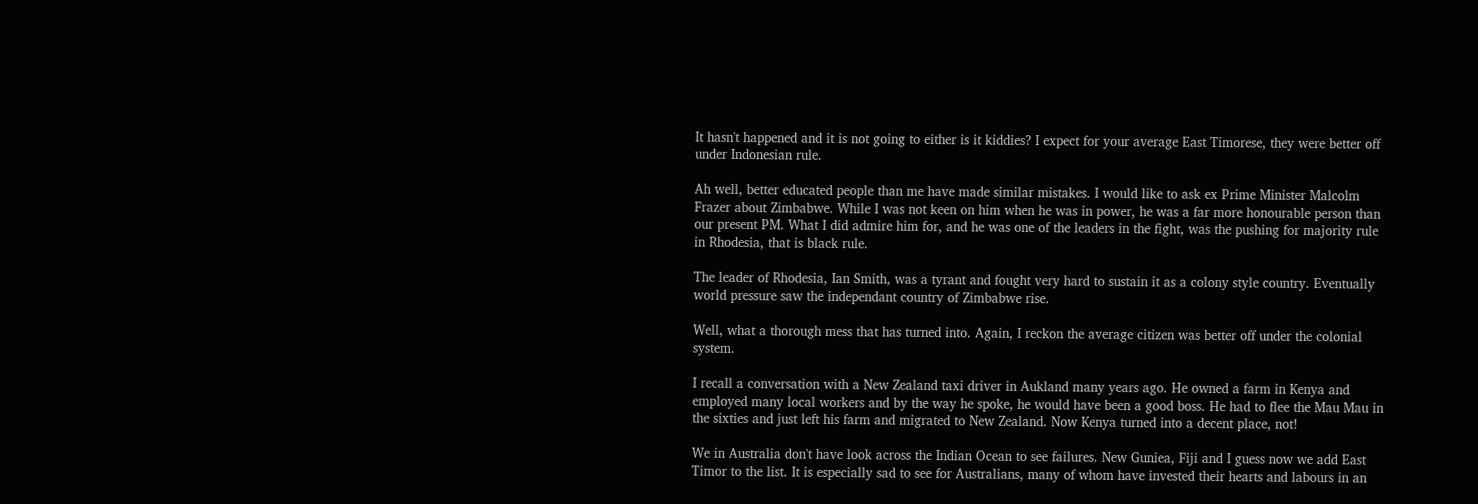It hasn't happened and it is not going to either is it kiddies? I expect for your average East Timorese, they were better off under Indonesian rule.

Ah well, better educated people than me have made similar mistakes. I would like to ask ex Prime Minister Malcolm Frazer about Zimbabwe. While I was not keen on him when he was in power, he was a far more honourable person than our present PM. What I did admire him for, and he was one of the leaders in the fight, was the pushing for majority rule in Rhodesia, that is black rule.

The leader of Rhodesia, Ian Smith, was a tyrant and fought very hard to sustain it as a colony style country. Eventually world pressure saw the independant country of Zimbabwe rise.

Well, what a thorough mess that has turned into. Again, I reckon the average citizen was better off under the colonial system.

I recall a conversation with a New Zealand taxi driver in Aukland many years ago. He owned a farm in Kenya and employed many local workers and by the way he spoke, he would have been a good boss. He had to flee the Mau Mau in the sixties and just left his farm and migrated to New Zealand. Now Kenya turned into a decent place, not!

We in Australia don't have look across the Indian Ocean to see failures. New Guniea, Fiji and I guess now we add East Timor to the list. It is especially sad to see for Australians, many of whom have invested their hearts and labours in an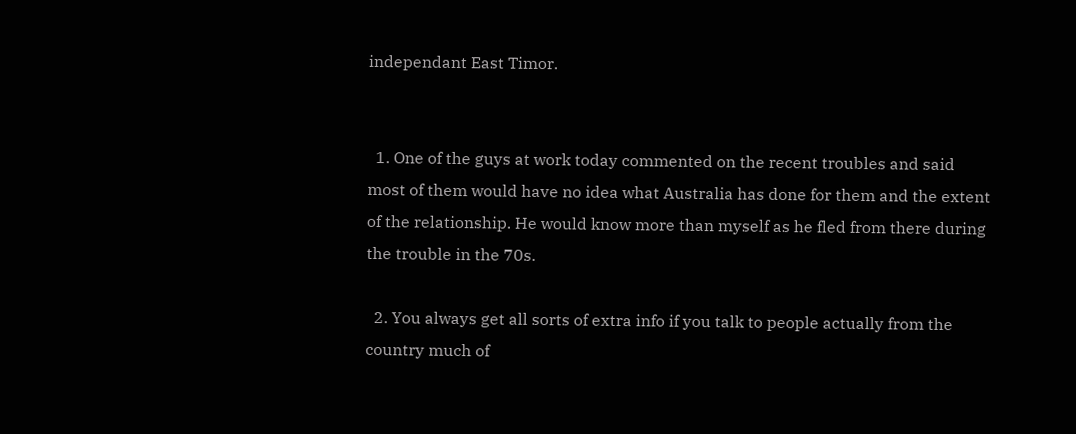independant East Timor.


  1. One of the guys at work today commented on the recent troubles and said most of them would have no idea what Australia has done for them and the extent of the relationship. He would know more than myself as he fled from there during the trouble in the 70s.

  2. You always get all sorts of extra info if you talk to people actually from the country much of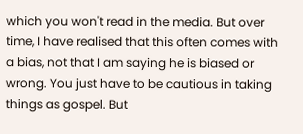which you won't read in the media. But over time, I have realised that this often comes with a bias, not that I am saying he is biased or wrong. You just have to be cautious in taking things as gospel. But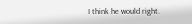I think he would right.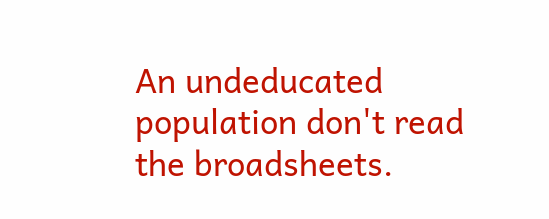An undeducated population don't read the broadsheets.